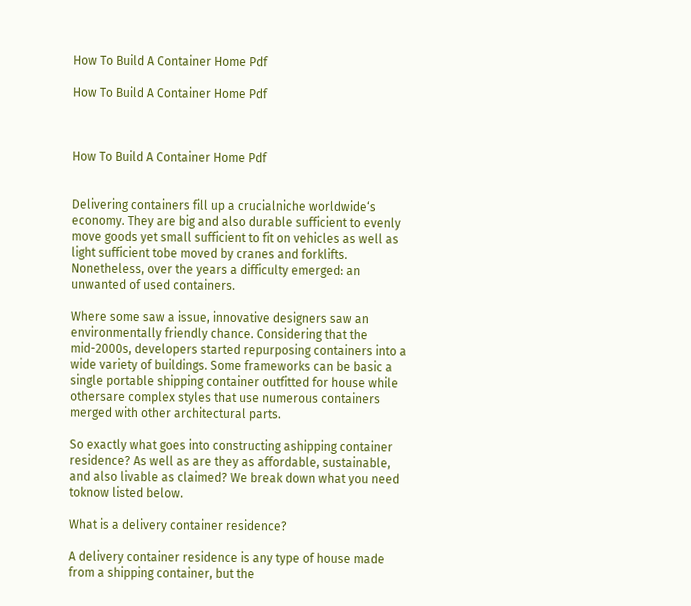How To Build A Container Home Pdf

How To Build A Container Home Pdf



How To Build A Container Home Pdf


Delivering containers fill up a crucialniche worldwide‘s economy. They are big and also durable sufficient to evenly move goods yet small sufficient to fit on vehicles as well as light sufficient tobe moved by cranes and forklifts. Nonetheless, over the years a difficulty emerged: an unwanted of used containers.

Where some saw a issue, innovative designers saw an environmentally friendly chance. Considering that the mid-2000s, developers started repurposing containers into a wide variety of buildings. Some frameworks can be basic a single portable shipping container outfitted for house while othersare complex styles that use numerous containers merged with other architectural parts.

So exactly what goes into constructing ashipping container residence? As well as are they as affordable, sustainable, and also livable as claimed? We break down what you need toknow listed below.

What is a delivery container residence?

A delivery container residence is any type of house made from a shipping container, but the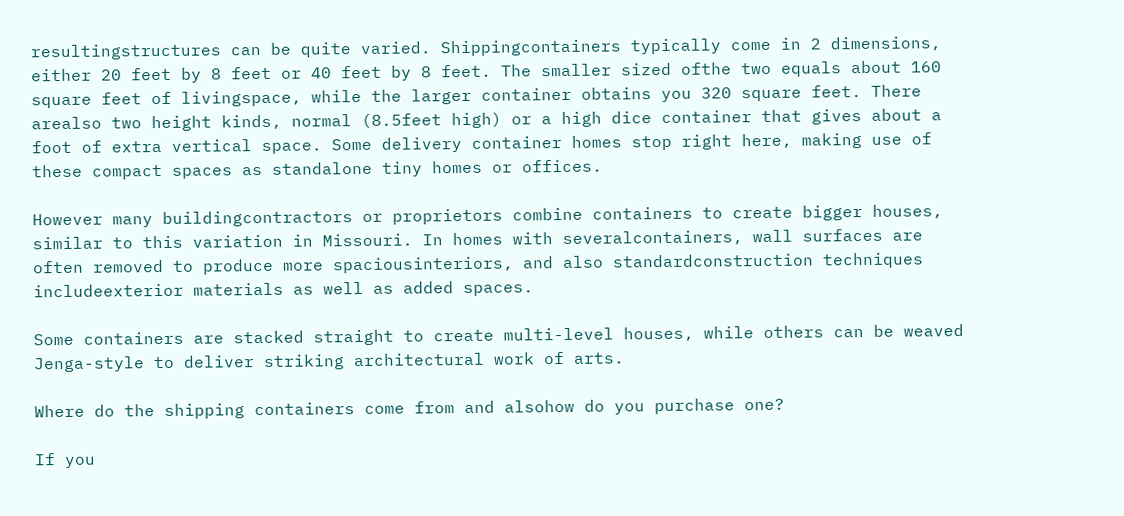resultingstructures can be quite varied. Shippingcontainers typically come in 2 dimensions, either 20 feet by 8 feet or 40 feet by 8 feet. The smaller sized ofthe two equals about 160 square feet of livingspace, while the larger container obtains you 320 square feet. There arealso two height kinds, normal (8.5feet high) or a high dice container that gives about a foot of extra vertical space. Some delivery container homes stop right here, making use of these compact spaces as standalone tiny homes or offices.

However many buildingcontractors or proprietors combine containers to create bigger houses, similar to this variation in Missouri. In homes with severalcontainers, wall surfaces are often removed to produce more spaciousinteriors, and also standardconstruction techniques includeexterior materials as well as added spaces.

Some containers are stacked straight to create multi-level houses, while others can be weaved Jenga-style to deliver striking architectural work of arts.

Where do the shipping containers come from and alsohow do you purchase one?

If you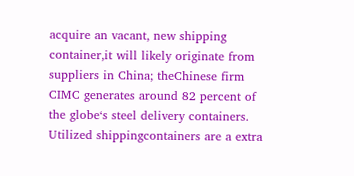acquire an vacant, new shipping container,it will likely originate from suppliers in China; theChinese firm CIMC generates around 82 percent of the globe‘s steel delivery containers. Utilized shippingcontainers are a extra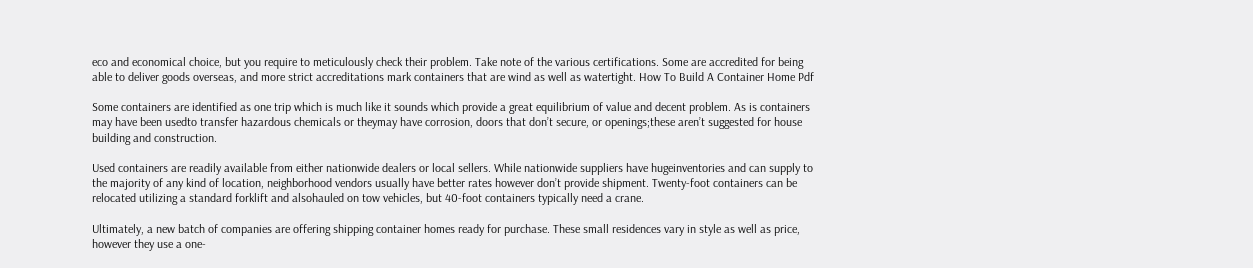eco and economical choice, but you require to meticulously check their problem. Take note of the various certifications. Some are accredited for being able to deliver goods overseas, and more strict accreditations mark containers that are wind as well as watertight. How To Build A Container Home Pdf

Some containers are identified as one trip which is much like it sounds which provide a great equilibrium of value and decent problem. As is containers may have been usedto transfer hazardous chemicals or theymay have corrosion, doors that don’t secure, or openings;these aren’t suggested for house building and construction.

Used containers are readily available from either nationwide dealers or local sellers. While nationwide suppliers have hugeinventories and can supply to the majority of any kind of location, neighborhood vendors usually have better rates however don’t provide shipment. Twenty-foot containers can be relocated utilizing a standard forklift and alsohauled on tow vehicles, but 40-foot containers typically need a crane.

Ultimately, a new batch of companies are offering shipping container homes ready for purchase. These small residences vary in style as well as price, however they use a one-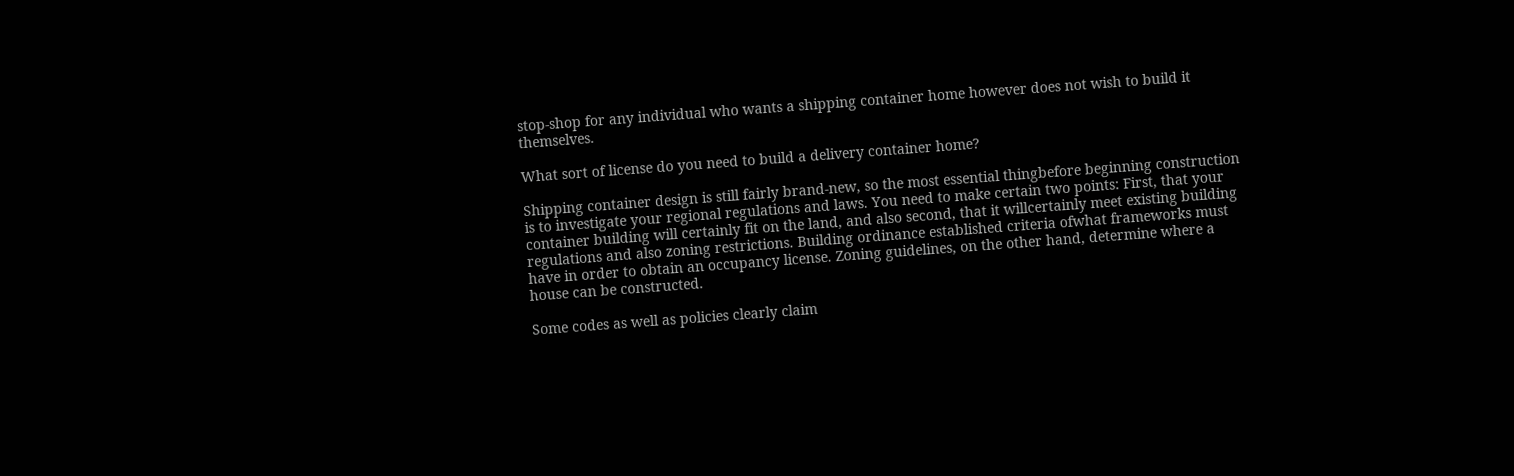stop-shop for any individual who wants a shipping container home however does not wish to build it themselves.

What sort of license do you need to build a delivery container home?

Shipping container design is still fairly brand-new, so the most essential thingbefore beginning construction is to investigate your regional regulations and laws. You need to make certain two points: First, that your container building will certainly fit on the land, and also second, that it willcertainly meet existing building regulations and also zoning restrictions. Building ordinance established criteria ofwhat frameworks must have in order to obtain an occupancy license. Zoning guidelines, on the other hand, determine where a house can be constructed.

Some codes as well as policies clearly claim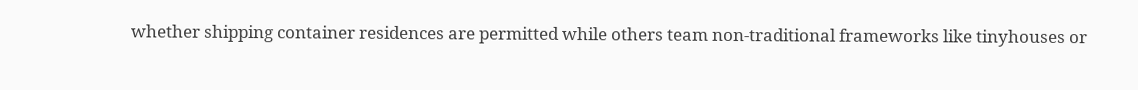whether shipping container residences are permitted while others team non-traditional frameworks like tinyhouses or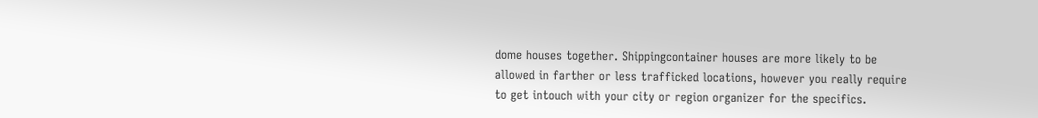dome houses together. Shippingcontainer houses are more likely to be allowed in farther or less trafficked locations, however you really require to get intouch with your city or region organizer for the specifics.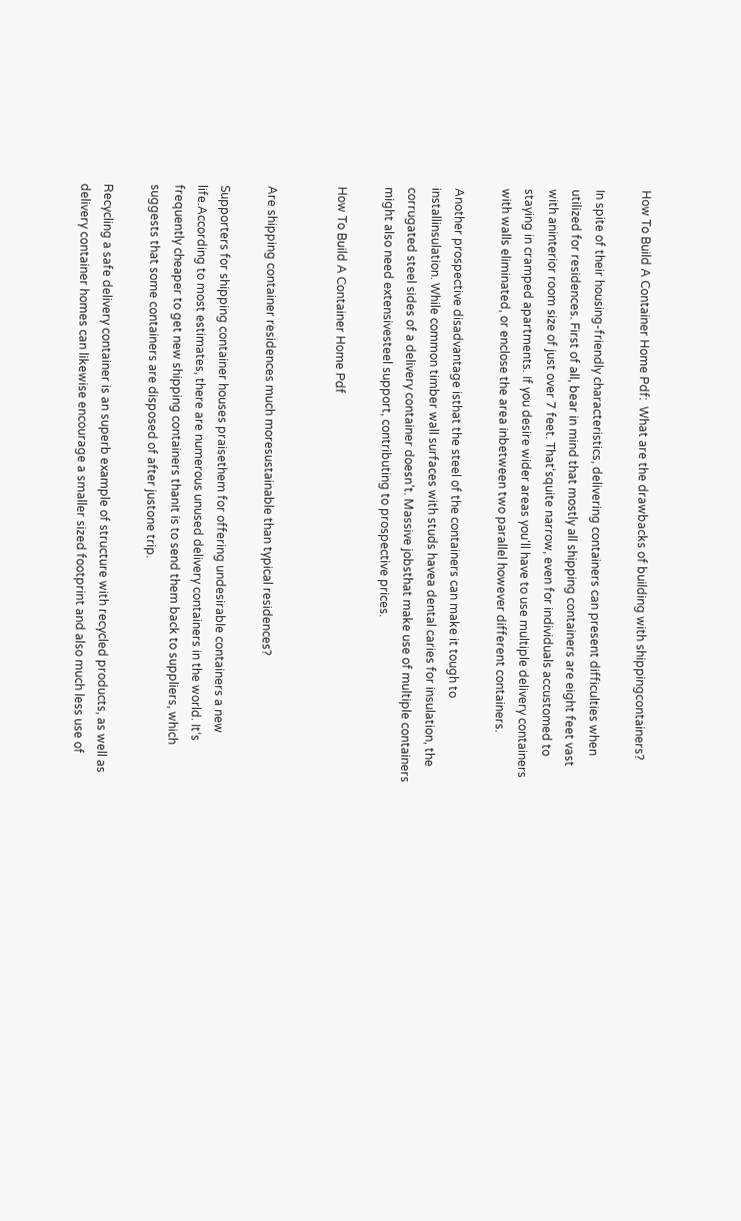How To Build A Container Home Pdf:  What are the drawbacks of building with shippingcontainers?

In spite of their housing-friendly characteristics, delivering containers can present difficulties when utilized for residences. First of all, bear in mind that mostly all shipping containers are eight feet vast with aninterior room size of just over 7 feet. That‘squite narrow, even for individuals accustomed to staying in cramped apartments. If you desire wider areas you‘ll have to use multiple delivery containers with walls eliminated, or enclose the area inbetween two parallel however different containers.

Another prospective disadvantage isthat the steel of the containers can make it tough to installinsulation. While common timber wall surfaces with studs havea dental caries for insulation, the corrugated steel sides of a delivery container doesn’t. Massive jobsthat make use of multiple containers might also need extensivesteel support, contributing to prospective prices.

How To Build A Container Home Pdf


Are shipping container residences much moresustainable than typical residences?

Supporters for shipping container houses praisethem for offering undesirable containers a new life.According to most estimates, there are numerous unused delivery containers in the world. It‘s frequently cheaper to get new shipping containers thanit is to send them back to suppliers, which suggests that some containers are disposed of after justone trip.

Recycling a safe delivery container is an superb example of structure with recycled products, as well as delivery container homes can likewise encourage a smaller sized footprint and also much less use of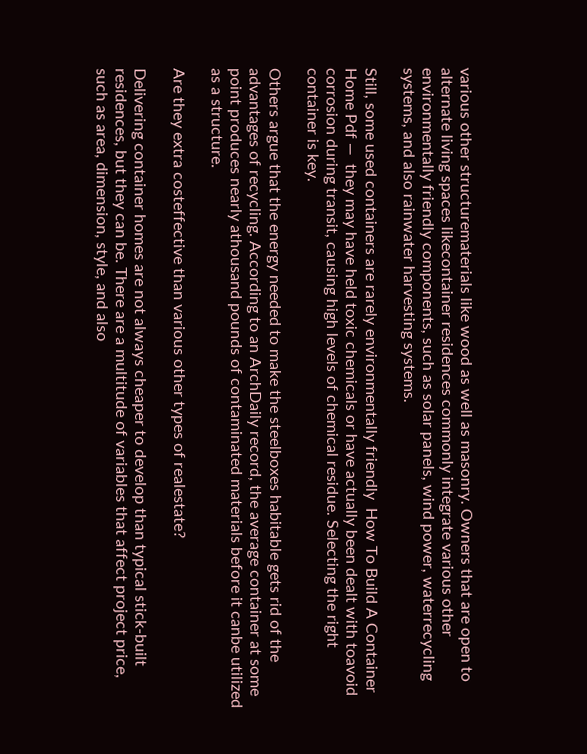various other structurematerials like wood as well as masonry. Owners that are open to alternate living spaces likecontainer residences commonly integrate various other environmentally friendly components, such as solar panels, wind power, waterrecycling systems, and also rainwater harvesting systems.

Still, some used containers are rarely environmentally friendly  How To Build A Container Home Pdf —  they may have held toxic chemicals or have actually been dealt with toavoid corrosion during transit, causing high levels of chemical residue. Selecting the right container is key.

Others argue that the energy needed to make the steelboxes habitable gets rid of the advantages of recycling. According to an ArchDaily record, the average container at some point produces nearly athousand pounds of contaminated materials before it canbe utilized as a structure.

Are they extra costeffective than various other types of realestate?

Delivering container homes are not always cheaper to develop than typical stick-built residences, but they can be. There are a multitude of variables that affect project price, such as area, dimension, style, and also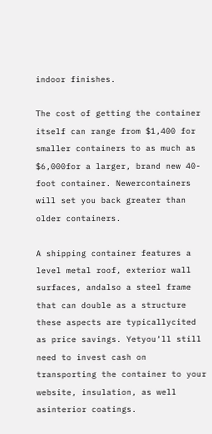indoor finishes.

The cost of getting the container itself can range from $1,400 for smaller containers to as much as $6,000for a larger, brand new 40-foot container. Newercontainers will set you back greater than older containers.

A shipping container features a level metal roof, exterior wall surfaces, andalso a steel frame that can double as a structure these aspects are typicallycited as price savings. Yetyou‘ll still need to invest cash on transporting the container to your website, insulation, as well asinterior coatings.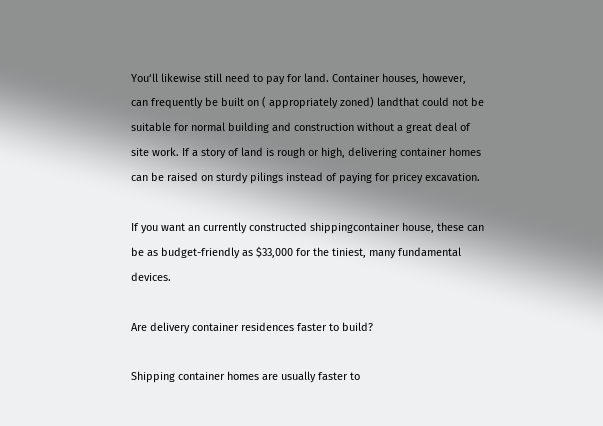You‘ll likewise still need to pay for land. Container houses, however, can frequently be built on ( appropriately zoned) landthat could not be suitable for normal building and construction without a great deal of site work. If a story of land is rough or high, delivering container homes can be raised on sturdy pilings instead of paying for pricey excavation.

If you want an currently constructed shippingcontainer house, these can be as budget-friendly as $33,000 for the tiniest, many fundamental devices.

Are delivery container residences faster to build?

Shipping container homes are usually faster to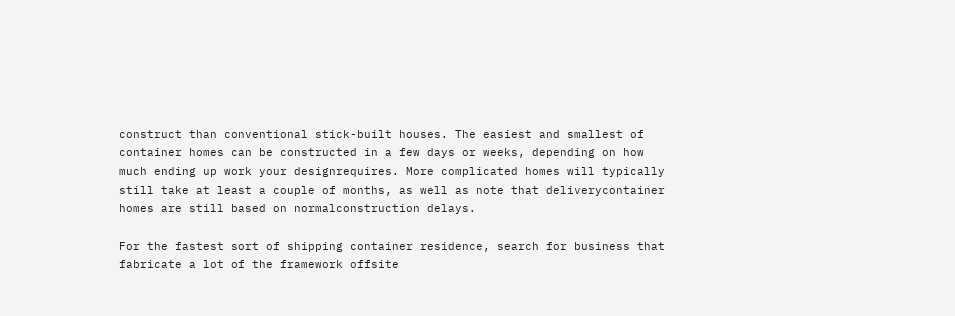construct than conventional stick-built houses. The easiest and smallest of container homes can be constructed in a few days or weeks, depending on how much ending up work your designrequires. More complicated homes will typically still take at least a couple of months, as well as note that deliverycontainer homes are still based on normalconstruction delays.

For the fastest sort of shipping container residence, search for business that fabricate a lot of the framework offsite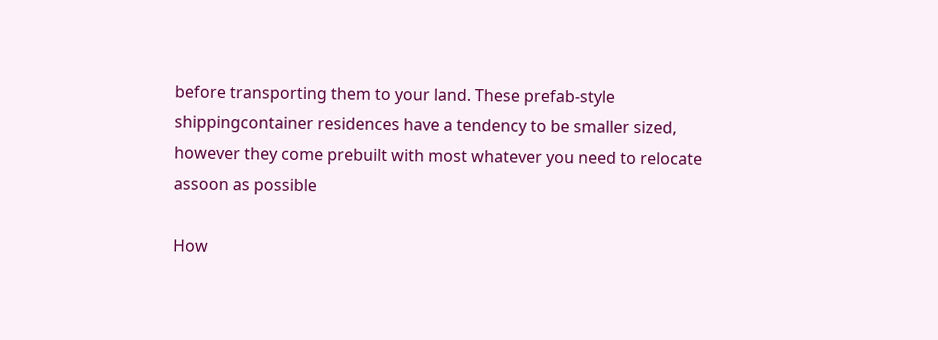before transporting them to your land. These prefab-style shippingcontainer residences have a tendency to be smaller sized, however they come prebuilt with most whatever you need to relocate assoon as possible

How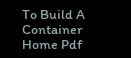To Build A Container Home Pdf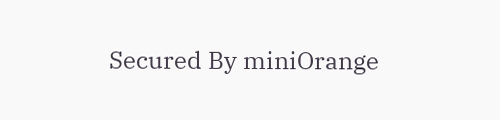Secured By miniOrange